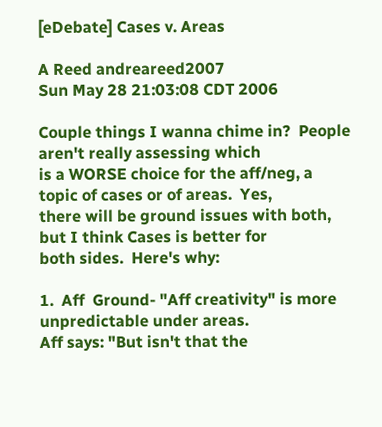[eDebate] Cases v. Areas

A Reed andreareed2007
Sun May 28 21:03:08 CDT 2006

Couple things I wanna chime in?  People aren't really assessing which
is a WORSE choice for the aff/neg, a topic of cases or of areas.  Yes,
there will be ground issues with both, but I think Cases is better for
both sides.  Here's why:

1.  Aff  Ground- "Aff creativity" is more unpredictable under areas.
Aff says: "But isn't that the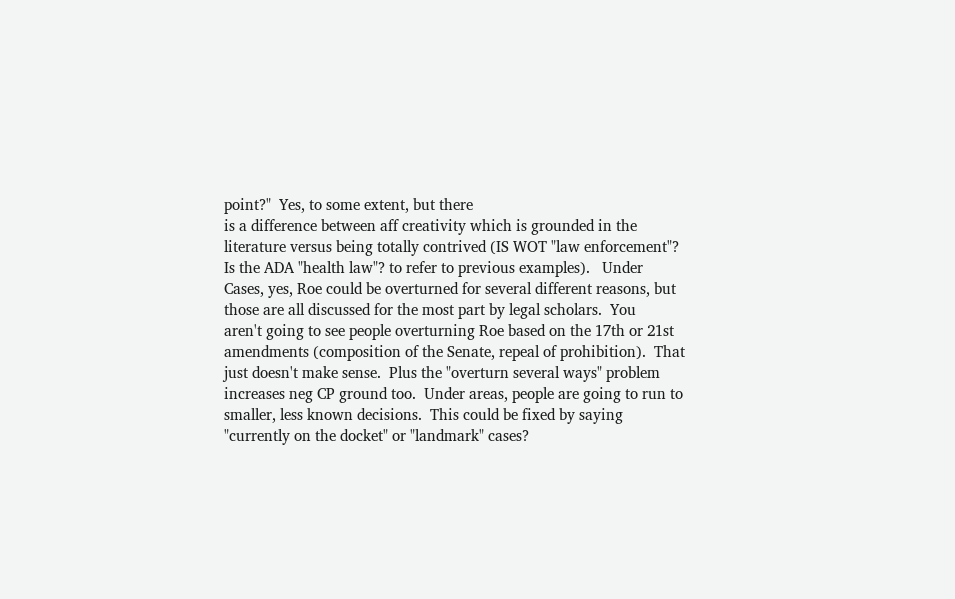point?"  Yes, to some extent, but there
is a difference between aff creativity which is grounded in the
literature versus being totally contrived (IS WOT "law enforcement"?
Is the ADA "health law"? to refer to previous examples).   Under
Cases, yes, Roe could be overturned for several different reasons, but
those are all discussed for the most part by legal scholars.  You
aren't going to see people overturning Roe based on the 17th or 21st
amendments (composition of the Senate, repeal of prohibition).  That
just doesn't make sense.  Plus the "overturn several ways" problem
increases neg CP ground too.  Under areas, people are going to run to
smaller, less known decisions.  This could be fixed by saying
"currently on the docket" or "landmark" cases?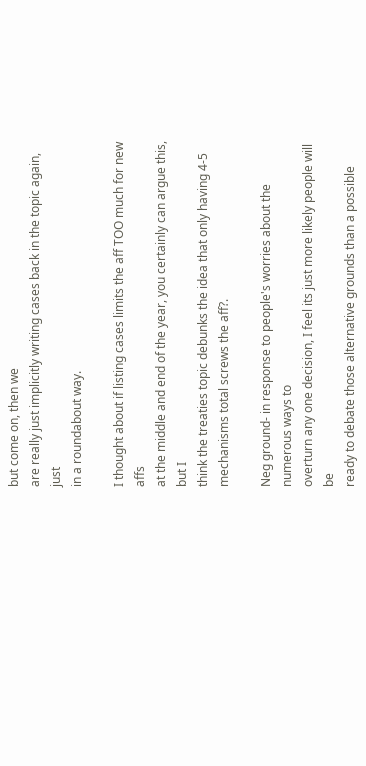but come on, then we
are really just implicitly writing cases back in the topic again, just
in a roundabout way.

I thought about if listing cases limits the aff TOO much for new affs
at the middle and end of the year, you certainly can argue this, but I
think the treaties topic debunks the idea that only having 4-5
mechanisms total screws the aff?.

Neg ground- in response to people's worries about the numerous ways to
overturn any one decision, I feel its just more likely people will be
ready to debate those alternative grounds than a possible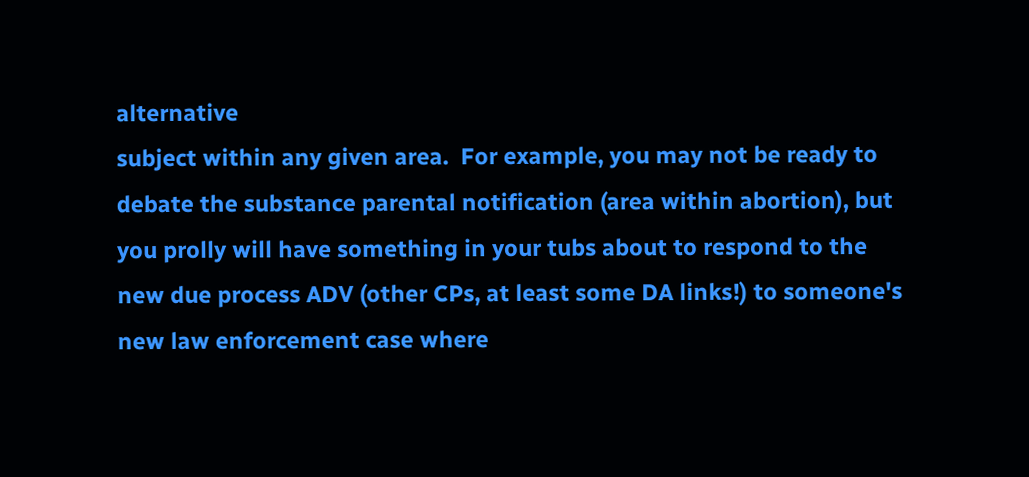alternative
subject within any given area.  For example, you may not be ready to
debate the substance parental notification (area within abortion), but
you prolly will have something in your tubs about to respond to the
new due process ADV (other CPs, at least some DA links!) to someone's
new law enforcement case where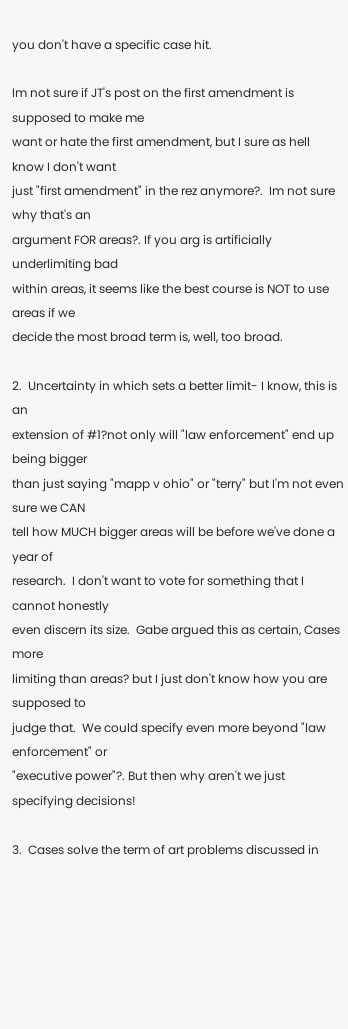you don't have a specific case hit.

Im not sure if JT's post on the first amendment is supposed to make me
want or hate the first amendment, but I sure as hell know I don't want
just "first amendment" in the rez anymore?.  Im not sure why that's an
argument FOR areas?. If you arg is artificially underlimiting bad
within areas, it seems like the best course is NOT to use areas if we
decide the most broad term is, well, too broad.

2.  Uncertainty in which sets a better limit- I know, this is an
extension of #1?not only will "law enforcement" end up being bigger
than just saying "mapp v ohio" or "terry" but I'm not even sure we CAN
tell how MUCH bigger areas will be before we've done a year of
research.  I don't want to vote for something that I cannot honestly
even discern its size.  Gabe argued this as certain, Cases more
limiting than areas? but I just don't know how you are supposed to
judge that.  We could specify even more beyond "law enforcement" or
"executive power"?. But then why aren't we just specifying decisions!

3.  Cases solve the term of art problems discussed in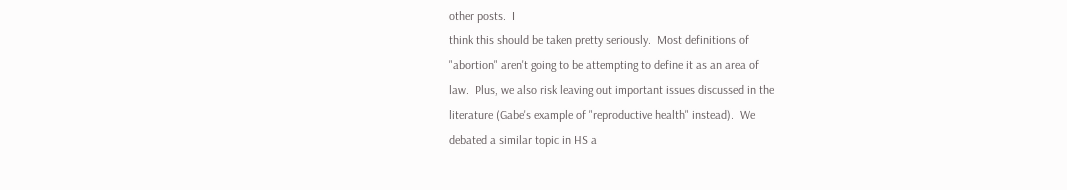other posts.  I
think this should be taken pretty seriously.  Most definitions of
"abortion" aren't going to be attempting to define it as an area of
law.  Plus, we also risk leaving out important issues discussed in the
literature (Gabe's example of "reproductive health" instead).  We
debated a similar topic in HS a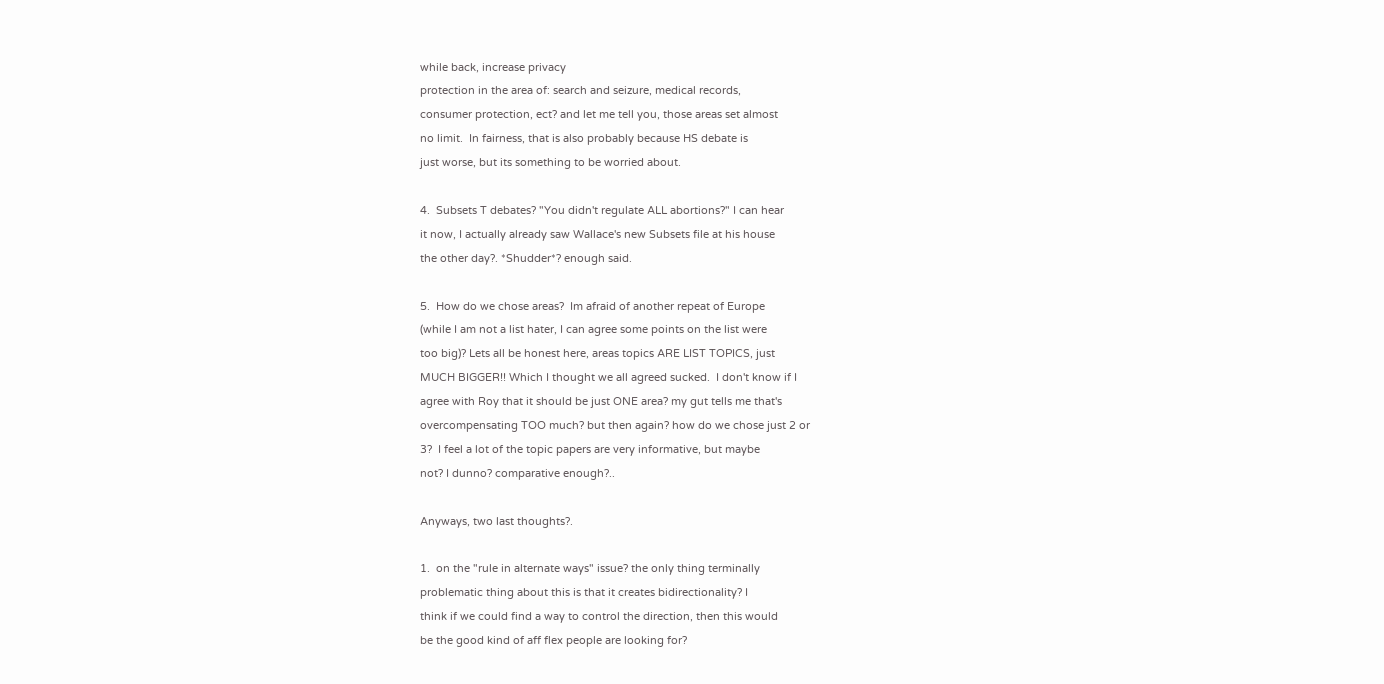while back, increase privacy
protection in the area of: search and seizure, medical records,
consumer protection, ect? and let me tell you, those areas set almost
no limit.  In fairness, that is also probably because HS debate is
just worse, but its something to be worried about.

4.  Subsets T debates? "You didn't regulate ALL abortions?" I can hear
it now, I actually already saw Wallace's new Subsets file at his house
the other day?. *Shudder*? enough said.

5.  How do we chose areas?  Im afraid of another repeat of Europe
(while I am not a list hater, I can agree some points on the list were
too big)? Lets all be honest here, areas topics ARE LIST TOPICS, just
MUCH BIGGER!! Which I thought we all agreed sucked.  I don't know if I
agree with Roy that it should be just ONE area? my gut tells me that's
overcompensating TOO much? but then again? how do we chose just 2 or
3?  I feel a lot of the topic papers are very informative, but maybe
not? I dunno? comparative enough?..

Anyways, two last thoughts?.

1.  on the "rule in alternate ways" issue? the only thing terminally
problematic thing about this is that it creates bidirectionality? I
think if we could find a way to control the direction, then this would
be the good kind of aff flex people are looking for?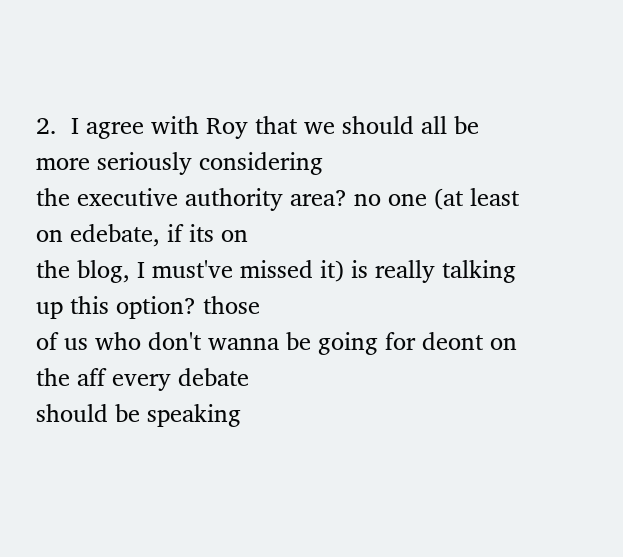2.  I agree with Roy that we should all be more seriously considering
the executive authority area? no one (at least on edebate, if its on
the blog, I must've missed it) is really talking up this option? those
of us who don't wanna be going for deont on the aff every debate
should be speaking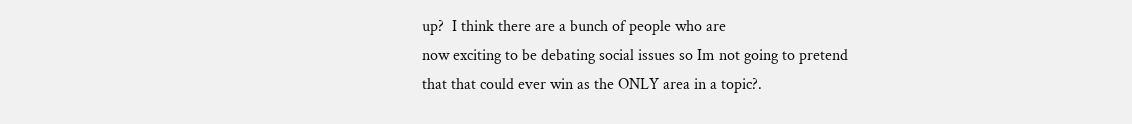up?  I think there are a bunch of people who are
now exciting to be debating social issues so Im not going to pretend
that that could ever win as the ONLY area in a topic?.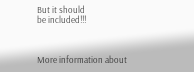But it should
be included!!!



More information about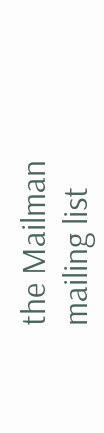the Mailman mailing list